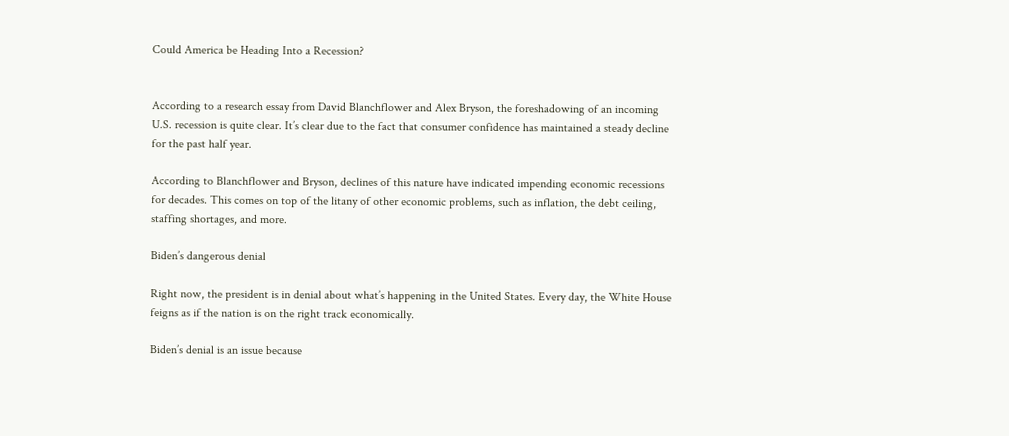Could America be Heading Into a Recession?


According to a research essay from David Blanchflower and Alex Bryson, the foreshadowing of an incoming U.S. recession is quite clear. It’s clear due to the fact that consumer confidence has maintained a steady decline for the past half year.

According to Blanchflower and Bryson, declines of this nature have indicated impending economic recessions for decades. This comes on top of the litany of other economic problems, such as inflation, the debt ceiling, staffing shortages, and more.

Biden’s dangerous denial

Right now, the president is in denial about what’s happening in the United States. Every day, the White House feigns as if the nation is on the right track economically.

Biden’s denial is an issue because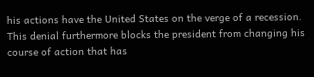his actions have the United States on the verge of a recession. This denial furthermore blocks the president from changing his course of action that has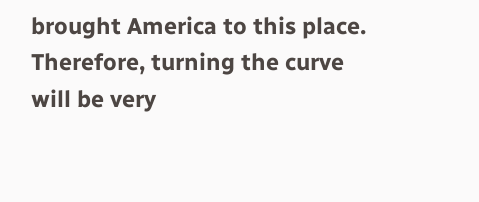brought America to this place. Therefore, turning the curve will be very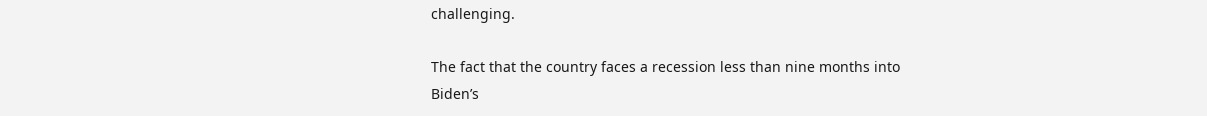challenging.

The fact that the country faces a recession less than nine months into Biden’s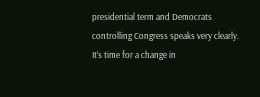presidential term and Democrats controlling Congress speaks very clearly. It’s time for a change in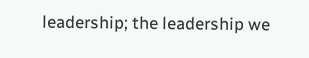leadership; the leadership we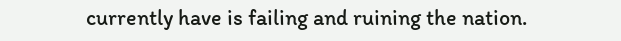currently have is failing and ruining the nation.